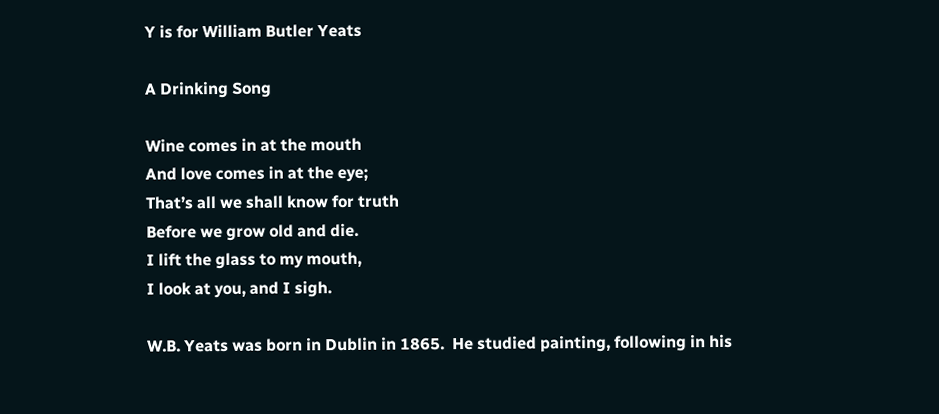Y is for William Butler Yeats

A Drinking Song

Wine comes in at the mouth
And love comes in at the eye;
That’s all we shall know for truth
Before we grow old and die.
I lift the glass to my mouth,
I look at you, and I sigh.

W.B. Yeats was born in Dublin in 1865.  He studied painting, following in his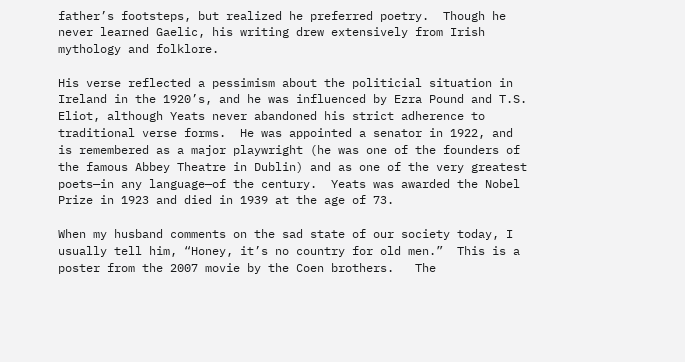father’s footsteps, but realized he preferred poetry.  Though he never learned Gaelic, his writing drew extensively from Irish mythology and folklore.

His verse reflected a pessimism about the politicial situation in Ireland in the 1920’s, and he was influenced by Ezra Pound and T.S. Eliot, although Yeats never abandoned his strict adherence to traditional verse forms.  He was appointed a senator in 1922, and is remembered as a major playwright (he was one of the founders of the famous Abbey Theatre in Dublin) and as one of the very greatest poets—in any language—of the century.  Yeats was awarded the Nobel Prize in 1923 and died in 1939 at the age of 73.

When my husband comments on the sad state of our society today, I usually tell him, “Honey, it’s no country for old men.”  This is a poster from the 2007 movie by the Coen brothers.   The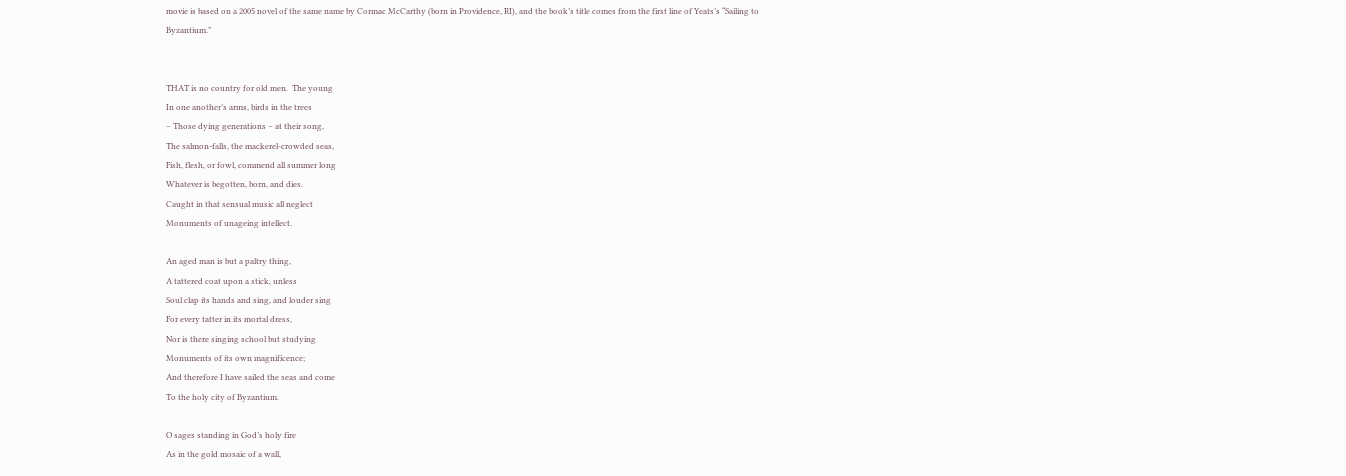movie is based on a 2005 novel of the same name by Cormac McCarthy (born in Providence, RI), and the book’s title comes from the first line of Yeats’s “Sailing to Byzantium.”


THAT is no country for old men.  The young
In one another’s arms, birds in the trees
– Those dying generations – at their song,
The salmon-falls, the mackerel-crowded seas,
Fish, flesh, or fowl, commend all summer long
Whatever is begotten, born, and dies.
Caught in that sensual music all neglect
Monuments of unageing intellect.

An aged man is but a paltry thing,
A tattered coat upon a stick, unless
Soul clap its hands and sing, and louder sing
For every tatter in its mortal dress,
Nor is there singing school but studying
Monuments of its own magnificence;
And therefore I have sailed the seas and come
To the holy city of Byzantium.

O sages standing in God’s holy fire
As in the gold mosaic of a wall,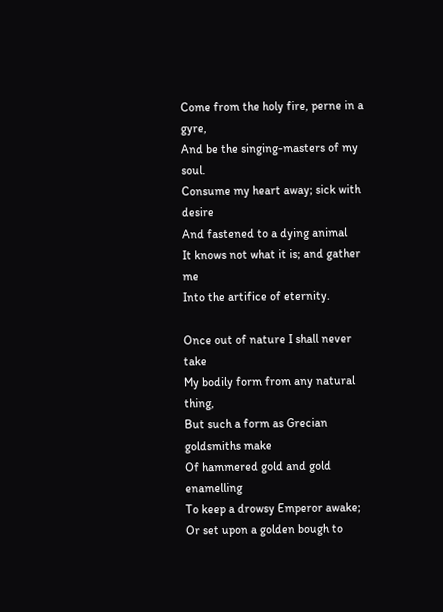Come from the holy fire, perne in a gyre,
And be the singing-masters of my soul.
Consume my heart away; sick with desire
And fastened to a dying animal
It knows not what it is; and gather me
Into the artifice of eternity.

Once out of nature I shall never take
My bodily form from any natural thing,
But such a form as Grecian goldsmiths make
Of hammered gold and gold enamelling
To keep a drowsy Emperor awake;
Or set upon a golden bough to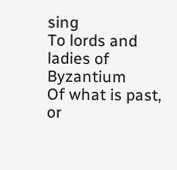sing
To lords and ladies of Byzantium
Of what is past, or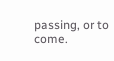passing, or to come.